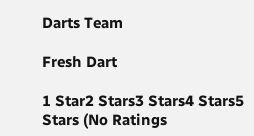Darts Team

Fresh Dart

1 Star2 Stars3 Stars4 Stars5 Stars (No Ratings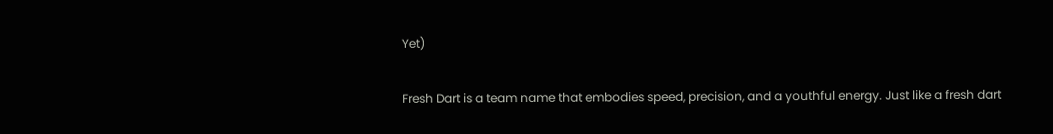Yet)

Fresh Dart is a team name that embodies speed, precision, and a youthful energy. Just like a fresh dart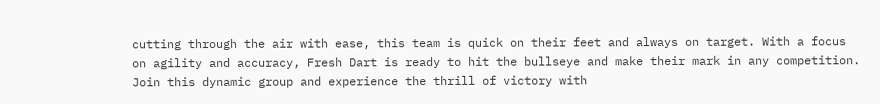cutting through the air with ease, this team is quick on their feet and always on target. With a focus on agility and accuracy, Fresh Dart is ready to hit the bullseye and make their mark in any competition. Join this dynamic group and experience the thrill of victory with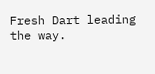Fresh Dart leading the way.